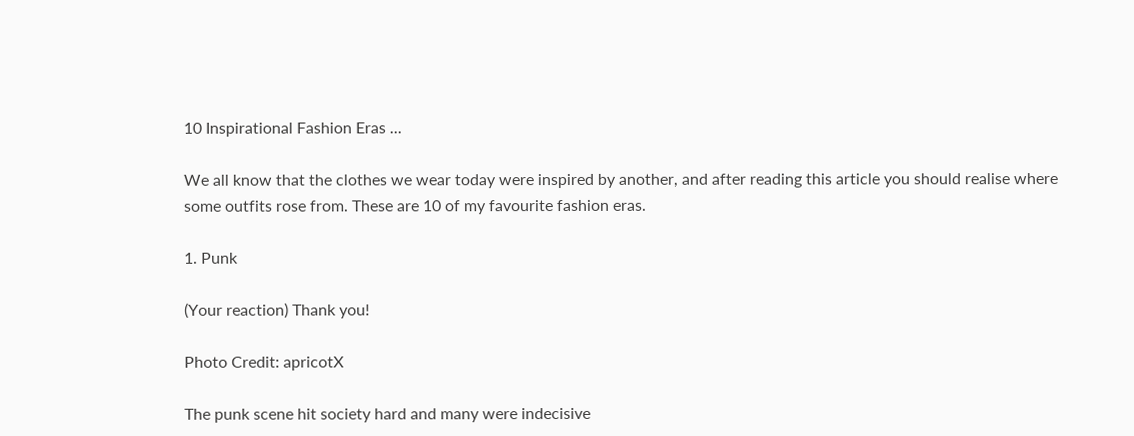10 Inspirational Fashion Eras ...

We all know that the clothes we wear today were inspired by another, and after reading this article you should realise where some outfits rose from. These are 10 of my favourite fashion eras.

1. Punk

(Your reaction) Thank you!

Photo Credit: apricotX

The punk scene hit society hard and many were indecisive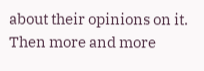about their opinions on it. Then more and more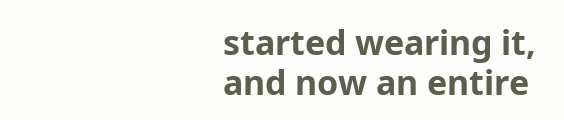started wearing it, and now an entire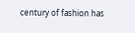century of fashion has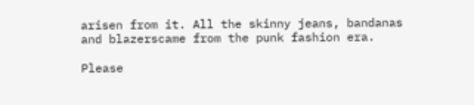arisen from it. All the skinny jeans, bandanas and blazerscame from the punk fashion era.

Please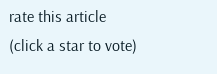rate this article
(click a star to vote)